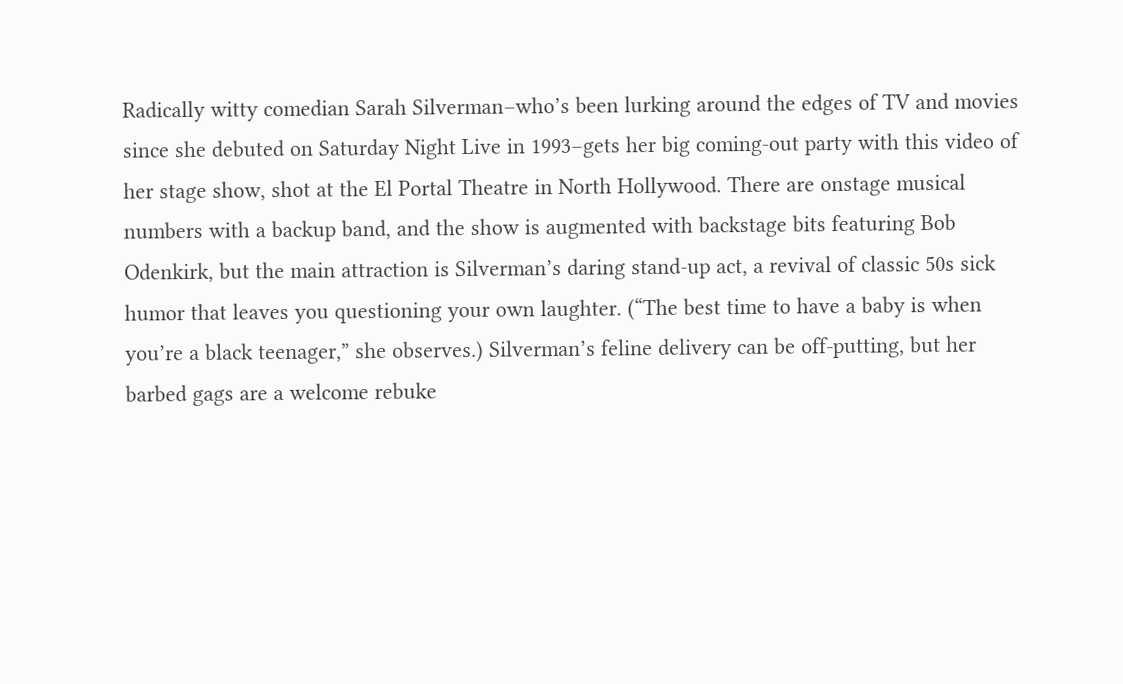Radically witty comedian Sarah Silverman–who’s been lurking around the edges of TV and movies since she debuted on Saturday Night Live in 1993–gets her big coming-out party with this video of her stage show, shot at the El Portal Theatre in North Hollywood. There are onstage musical numbers with a backup band, and the show is augmented with backstage bits featuring Bob Odenkirk, but the main attraction is Silverman’s daring stand-up act, a revival of classic 50s sick humor that leaves you questioning your own laughter. (“The best time to have a baby is when you’re a black teenager,” she observes.) Silverman’s feline delivery can be off-putting, but her barbed gags are a welcome rebuke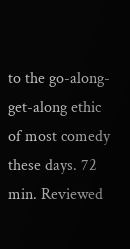to the go-along-get-along ethic of most comedy these days. 72 min. Reviewed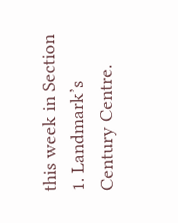this week in Section 1. Landmark’s Century Centre.